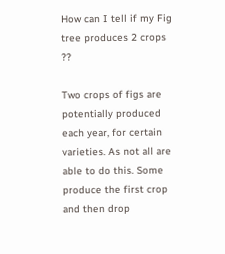How can I tell if my Fig tree produces 2 crops ??

Two crops of figs are potentially produced each year, for certain varieties. As not all are able to do this. Some produce the first crop and then drop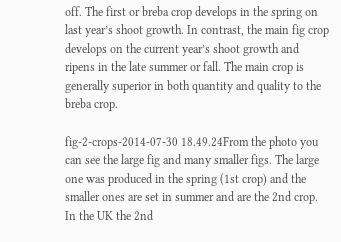off. The first or breba crop develops in the spring on last year’s shoot growth. In contrast, the main fig crop develops on the current year’s shoot growth and ripens in the late summer or fall. The main crop is generally superior in both quantity and quality to the breba crop.

fig-2-crops-2014-07-30 18.49.24From the photo you can see the large fig and many smaller figs. The large one was produced in the spring (1st crop) and the smaller ones are set in summer and are the 2nd crop. In the UK the 2nd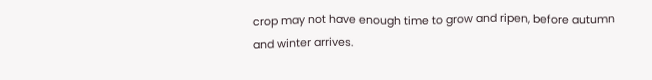crop may not have enough time to grow and ripen, before autumn and winter arrives.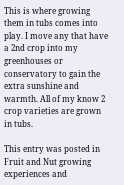This is where growing them in tubs comes into play. I move any that have a 2nd crop into my greenhouses or conservatory to gain the extra sunshine and warmth. All of my know 2 crop varieties are grown in tubs.

This entry was posted in Fruit and Nut growing experiences and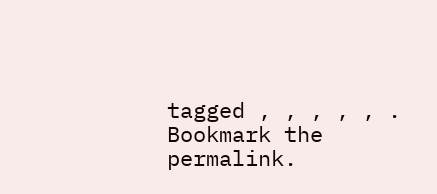tagged , , , , , . Bookmark the permalink.